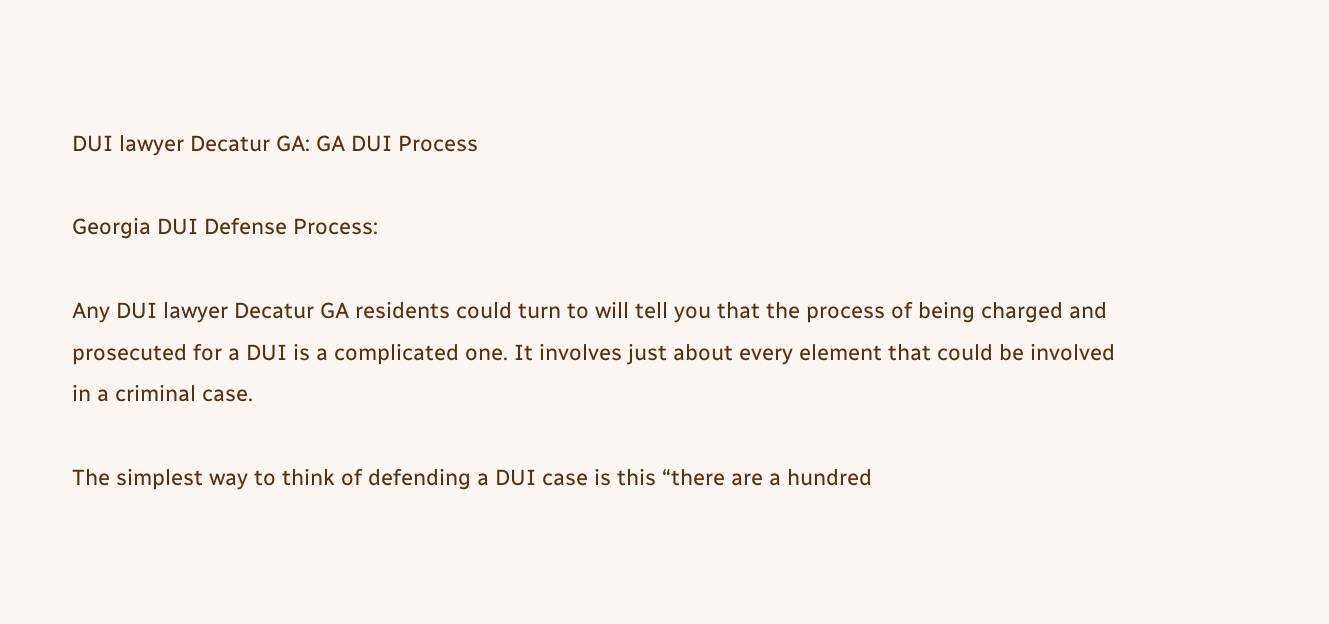DUI lawyer Decatur GA: GA DUI Process

Georgia DUI Defense Process:

Any DUI lawyer Decatur GA residents could turn to will tell you that the process of being charged and prosecuted for a DUI is a complicated one. It involves just about every element that could be involved in a criminal case.

The simplest way to think of defending a DUI case is this “there are a hundred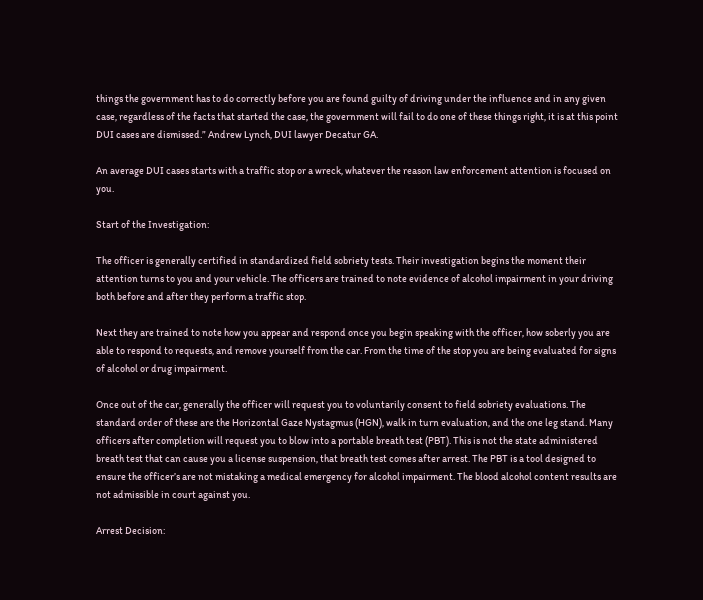things the government has to do correctly before you are found guilty of driving under the influence and in any given case, regardless of the facts that started the case, the government will fail to do one of these things right, it is at this point DUI cases are dismissed.” Andrew Lynch, DUI lawyer Decatur GA.

An average DUI cases starts with a traffic stop or a wreck, whatever the reason law enforcement attention is focused on you.

Start of the Investigation:

The officer is generally certified in standardized field sobriety tests. Their investigation begins the moment their attention turns to you and your vehicle. The officers are trained to note evidence of alcohol impairment in your driving both before and after they perform a traffic stop.

Next they are trained to note how you appear and respond once you begin speaking with the officer, how soberly you are able to respond to requests, and remove yourself from the car. From the time of the stop you are being evaluated for signs of alcohol or drug impairment.

Once out of the car, generally the officer will request you to voluntarily consent to field sobriety evaluations. The standard order of these are the Horizontal Gaze Nystagmus (HGN), walk in turn evaluation, and the one leg stand. Many officers after completion will request you to blow into a portable breath test (PBT). This is not the state administered breath test that can cause you a license suspension, that breath test comes after arrest. The PBT is a tool designed to ensure the officer’s are not mistaking a medical emergency for alcohol impairment. The blood alcohol content results are not admissible in court against you.

Arrest Decision: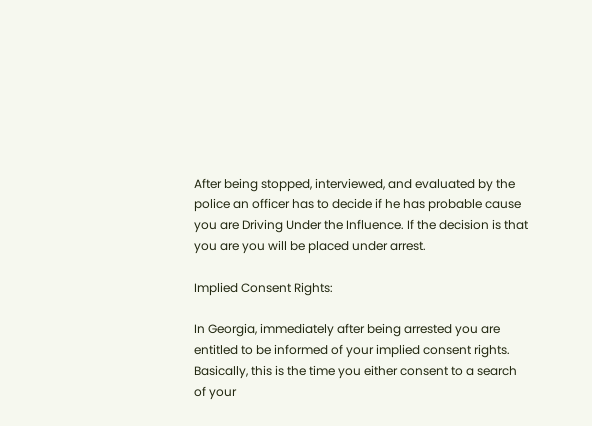After being stopped, interviewed, and evaluated by the police an officer has to decide if he has probable cause you are Driving Under the Influence. If the decision is that you are you will be placed under arrest.

Implied Consent Rights:

In Georgia, immediately after being arrested you are entitled to be informed of your implied consent rights. Basically, this is the time you either consent to a search of your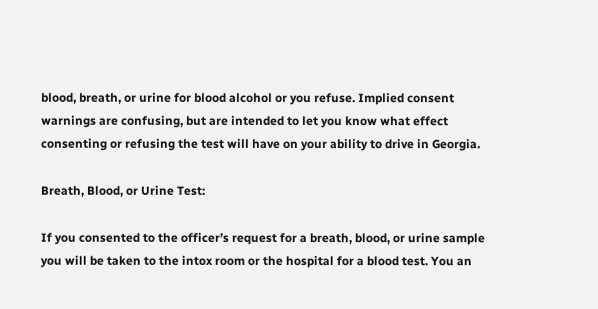blood, breath, or urine for blood alcohol or you refuse. Implied consent warnings are confusing, but are intended to let you know what effect consenting or refusing the test will have on your ability to drive in Georgia.

Breath, Blood, or Urine Test:

If you consented to the officer’s request for a breath, blood, or urine sample you will be taken to the intox room or the hospital for a blood test. You an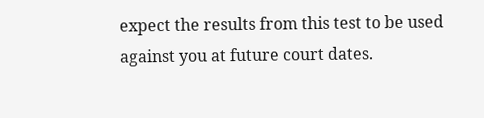expect the results from this test to be used against you at future court dates.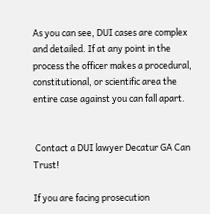As you can see, DUI cases are complex and detailed. If at any point in the process the officer makes a procedural, constitutional, or scientific area the entire case against you can fall apart.


 Contact a DUI lawyer Decatur GA Can Trust!

If you are facing prosecution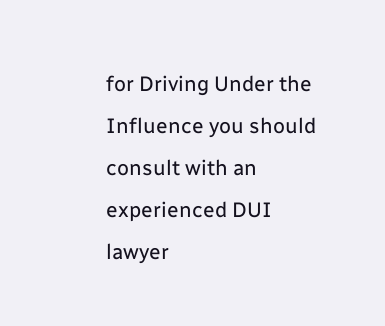for Driving Under the Influence you should consult with an experienced DUI lawyer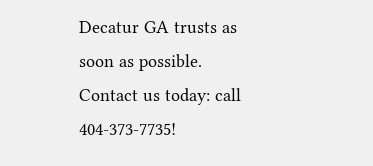Decatur GA trusts as soon as possible. Contact us today: call 404-373-7735!